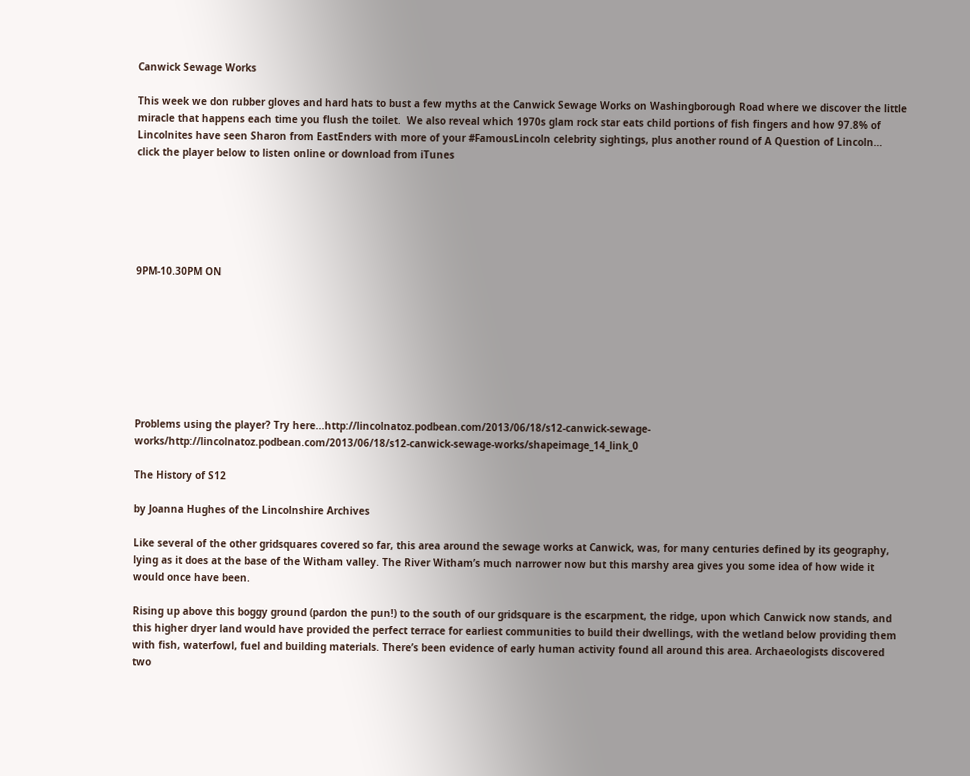Canwick Sewage Works

This week we don rubber gloves and hard hats to bust a few myths at the Canwick Sewage Works on Washingborough Road where we discover the little miracle that happens each time you flush the toilet.  We also reveal which 1970s glam rock star eats child portions of fish fingers and how 97.8% of Lincolnites have seen Sharon from EastEnders with more of your #FamousLincoln celebrity sightings, plus another round of A Question of Lincoln… click the player below to listen online or download from iTunes






9PM-10.30PM ON








Problems using the player? Try here...http://lincolnatoz.podbean.com/2013/06/18/s12-canwick-sewage-works/http://lincolnatoz.podbean.com/2013/06/18/s12-canwick-sewage-works/shapeimage_14_link_0

The History of S12

by Joanna Hughes of the Lincolnshire Archives

Like several of the other gridsquares covered so far, this area around the sewage works at Canwick, was, for many centuries defined by its geography, lying as it does at the base of the Witham valley. The River Witham’s much narrower now but this marshy area gives you some idea of how wide it would once have been.

Rising up above this boggy ground (pardon the pun!) to the south of our gridsquare is the escarpment, the ridge, upon which Canwick now stands, and this higher dryer land would have provided the perfect terrace for earliest communities to build their dwellings, with the wetland below providing them with fish, waterfowl, fuel and building materials. There’s been evidence of early human activity found all around this area. Archaeologists discovered two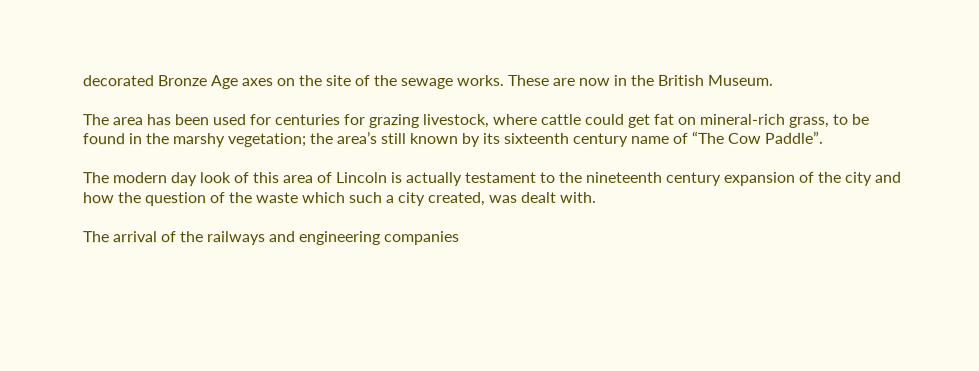decorated Bronze Age axes on the site of the sewage works. These are now in the British Museum.

The area has been used for centuries for grazing livestock, where cattle could get fat on mineral-rich grass, to be found in the marshy vegetation; the area’s still known by its sixteenth century name of “The Cow Paddle”.

The modern day look of this area of Lincoln is actually testament to the nineteenth century expansion of the city and how the question of the waste which such a city created, was dealt with.

The arrival of the railways and engineering companies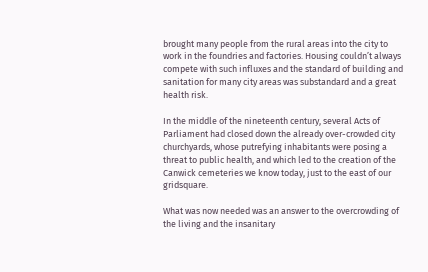brought many people from the rural areas into the city to work in the foundries and factories. Housing couldn’t always compete with such influxes and the standard of building and sanitation for many city areas was substandard and a great health risk.

In the middle of the nineteenth century, several Acts of Parliament had closed down the already over-crowded city churchyards, whose putrefying inhabitants were posing a threat to public health, and which led to the creation of the Canwick cemeteries we know today, just to the east of our gridsquare.

What was now needed was an answer to the overcrowding of the living and the insanitary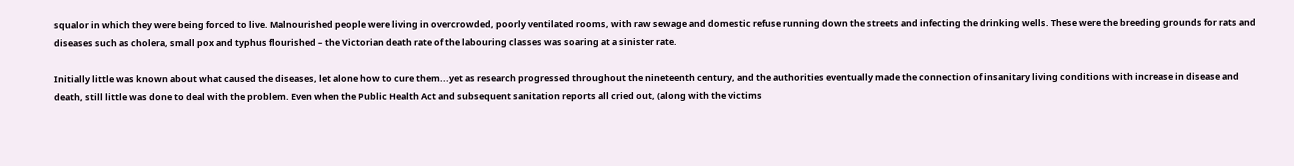squalor in which they were being forced to live. Malnourished people were living in overcrowded, poorly ventilated rooms, with raw sewage and domestic refuse running down the streets and infecting the drinking wells. These were the breeding grounds for rats and diseases such as cholera, small pox and typhus flourished – the Victorian death rate of the labouring classes was soaring at a sinister rate.

Initially little was known about what caused the diseases, let alone how to cure them...yet as research progressed throughout the nineteenth century, and the authorities eventually made the connection of insanitary living conditions with increase in disease and death, still little was done to deal with the problem. Even when the Public Health Act and subsequent sanitation reports all cried out, (along with the victims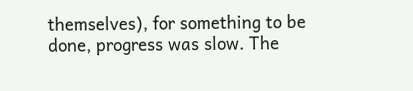themselves), for something to be done, progress was slow. The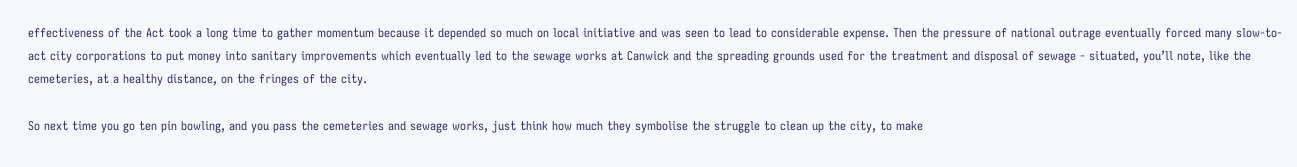effectiveness of the Act took a long time to gather momentum because it depended so much on local initiative and was seen to lead to considerable expense. Then the pressure of national outrage eventually forced many slow-to-act city corporations to put money into sanitary improvements which eventually led to the sewage works at Canwick and the spreading grounds used for the treatment and disposal of sewage - situated, you’ll note, like the cemeteries, at a healthy distance, on the fringes of the city.

So next time you go ten pin bowling, and you pass the cemeteries and sewage works, just think how much they symbolise the struggle to clean up the city, to make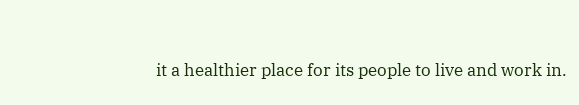it a healthier place for its people to live and work in.